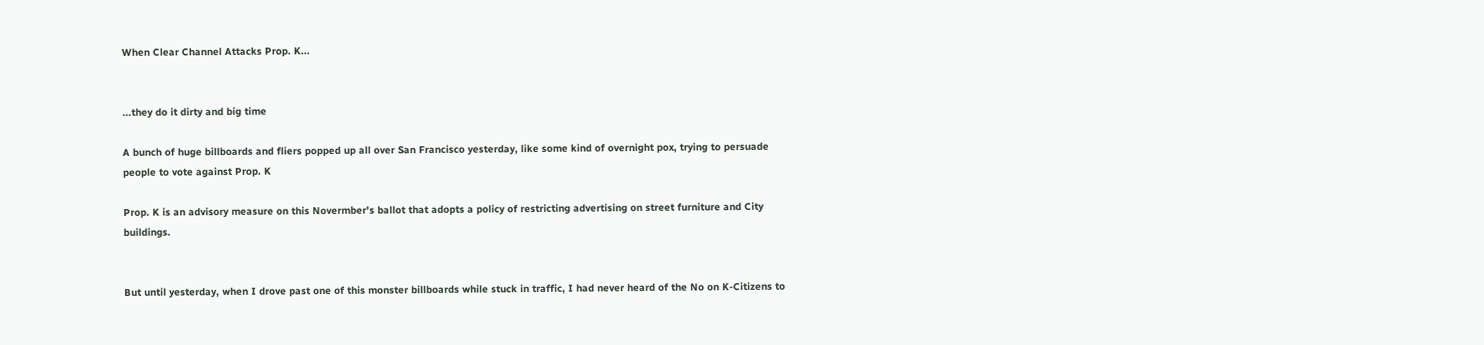When Clear Channel Attacks Prop. K...


...they do it dirty and big time

A bunch of huge billboards and fliers popped up all over San Francisco yesterday, like some kind of overnight pox, trying to persuade people to vote against Prop. K

Prop. K is an advisory measure on this Novermber's ballot that adopts a policy of restricting advertising on street furniture and City buildings.


But until yesterday, when I drove past one of this monster billboards while stuck in traffic, I had never heard of the No on K-Citizens to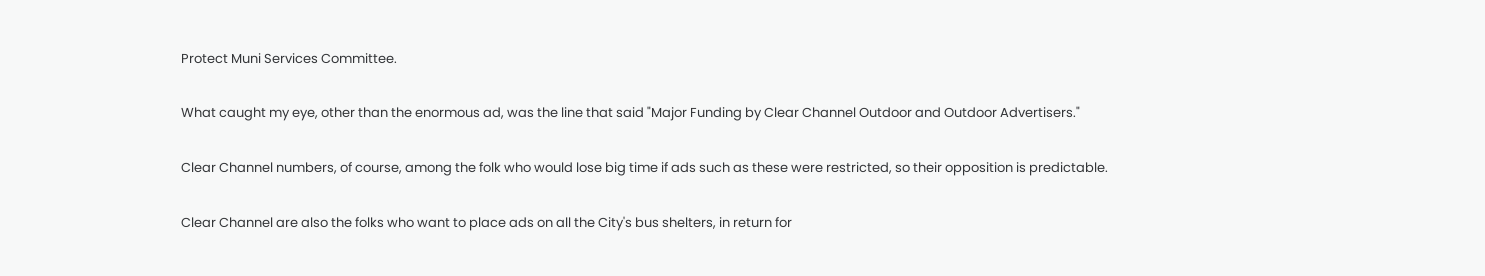Protect Muni Services Committee.

What caught my eye, other than the enormous ad, was the line that said "Major Funding by Clear Channel Outdoor and Outdoor Advertisers."

Clear Channel numbers, of course, among the folk who would lose big time if ads such as these were restricted, so their opposition is predictable.

Clear Channel are also the folks who want to place ads on all the City's bus shelters, in return for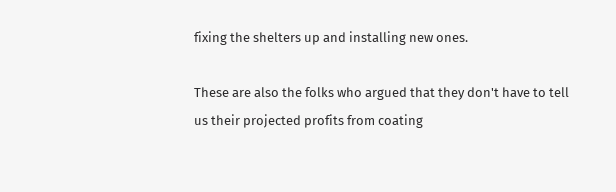fixing the shelters up and installing new ones.

These are also the folks who argued that they don't have to tell us their projected profits from coating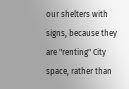our shelters with signs, because they are "renting" City space, rather than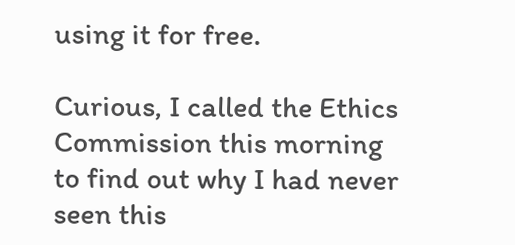using it for free.

Curious, I called the Ethics Commission this morning to find out why I had never seen this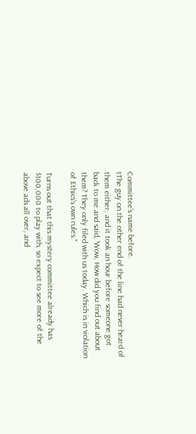Committee's name before.
tThe guy on the other end of the line had never heard of them either, and it took an hour before someone got back to me and said, 'Wow, How did you find out about them? They only filed with us today. Which is in violation of Ethics's own rules."

Turns out that this mystery committee already has $100,000 to play with, so expect to see more of the above ads all over, and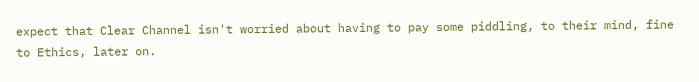expect that Clear Channel isn't worried about having to pay some piddling, to their mind, fine to Ethics, later on.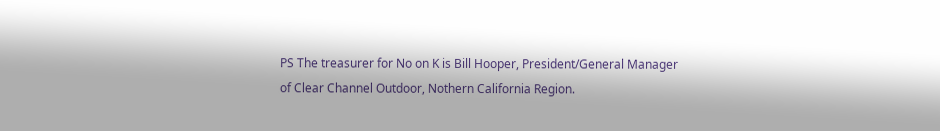PS The treasurer for No on K is Bill Hooper, President/General Manager of Clear Channel Outdoor, Nothern California Region.